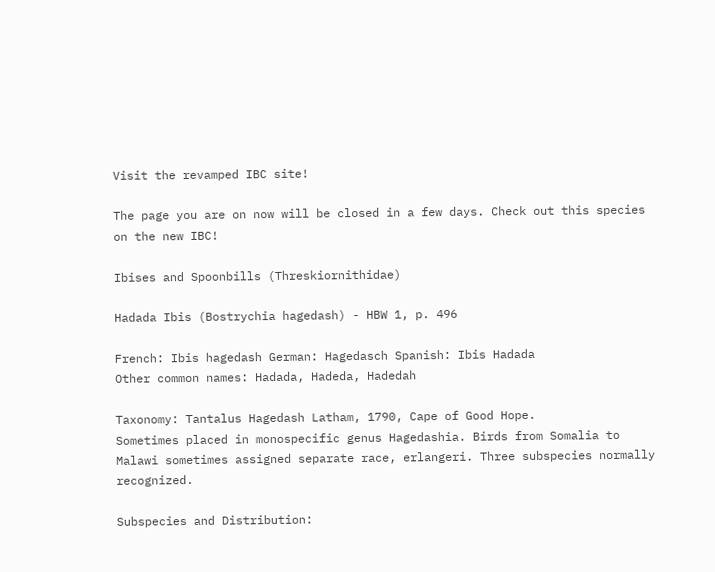Visit the revamped IBC site!

The page you are on now will be closed in a few days. Check out this species on the new IBC!

Ibises and Spoonbills (Threskiornithidae)

Hadada Ibis (Bostrychia hagedash) - HBW 1, p. 496

French: Ibis hagedash German: Hagedasch Spanish: Ibis Hadada
Other common names: Hadada, Hadeda, Hadedah

Taxonomy: Tantalus Hagedash Latham, 1790, Cape of Good Hope.
Sometimes placed in monospecific genus Hagedashia. Birds from Somalia to Malawi sometimes assigned separate race, erlangeri. Three subspecies normally recognized.

Subspecies and Distribution: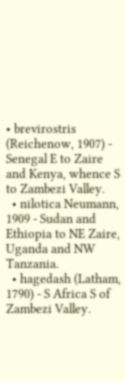• brevirostris (Reichenow, 1907) - Senegal E to Zaire and Kenya, whence S to Zambezi Valley.
  • nilotica Neumann, 1909 - Sudan and Ethiopia to NE Zaire, Uganda and NW Tanzania.
  • hagedash (Latham, 1790) - S Africa S of Zambezi Valley.